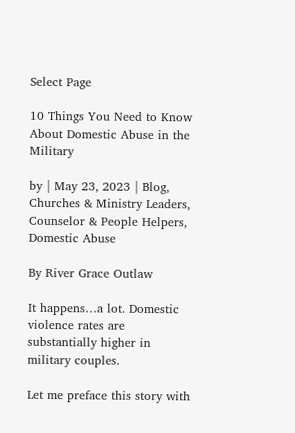Select Page

10 Things You Need to Know About Domestic Abuse in the Military

by | May 23, 2023 | Blog, Churches & Ministry Leaders, Counselor & People Helpers, Domestic Abuse

By River Grace Outlaw

It happens…a lot. Domestic violence rates are substantially higher in military couples.

Let me preface this story with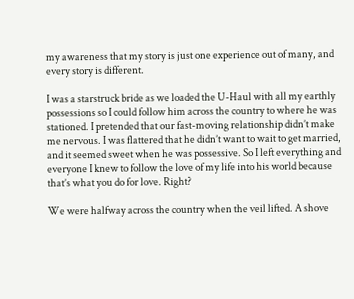my awareness that my story is just one experience out of many, and every story is different.

I was a starstruck bride as we loaded the U-Haul with all my earthly possessions so I could follow him across the country to where he was stationed. I pretended that our fast-moving relationship didn’t make me nervous. I was flattered that he didn’t want to wait to get married, and it seemed sweet when he was possessive. So I left everything and everyone I knew to follow the love of my life into his world because that’s what you do for love. Right?

We were halfway across the country when the veil lifted. A shove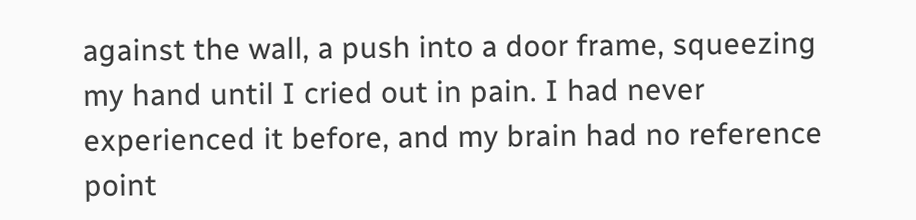against the wall, a push into a door frame, squeezing my hand until I cried out in pain. I had never experienced it before, and my brain had no reference point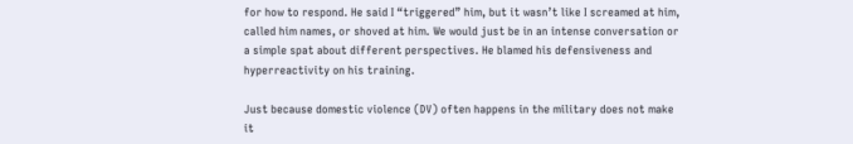for how to respond. He said I “triggered” him, but it wasn’t like I screamed at him, called him names, or shoved at him. We would just be in an intense conversation or a simple spat about different perspectives. He blamed his defensiveness and hyperreactivity on his training.

Just because domestic violence (DV) often happens in the military does not make it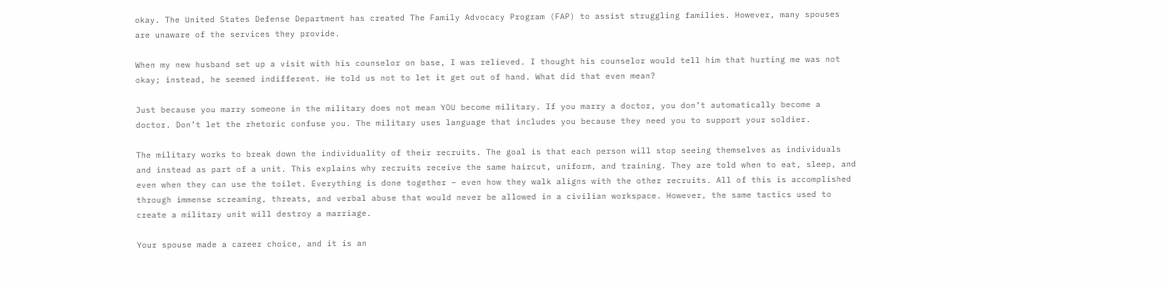okay. The United States Defense Department has created The Family Advocacy Program (FAP) to assist struggling families. However, many spouses are unaware of the services they provide.

When my new husband set up a visit with his counselor on base, I was relieved. I thought his counselor would tell him that hurting me was not okay; instead, he seemed indifferent. He told us not to let it get out of hand. What did that even mean?

Just because you marry someone in the military does not mean YOU become military. If you marry a doctor, you don’t automatically become a doctor. Don’t let the rhetoric confuse you. The military uses language that includes you because they need you to support your soldier.

The military works to break down the individuality of their recruits. The goal is that each person will stop seeing themselves as individuals and instead as part of a unit. This explains why recruits receive the same haircut, uniform, and training. They are told when to eat, sleep, and even when they can use the toilet. Everything is done together – even how they walk aligns with the other recruits. All of this is accomplished through immense screaming, threats, and verbal abuse that would never be allowed in a civilian workspace. However, the same tactics used to create a military unit will destroy a marriage.

Your spouse made a career choice, and it is an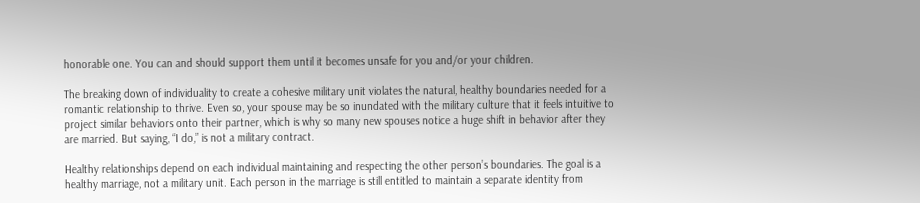honorable one. You can and should support them until it becomes unsafe for you and/or your children.

The breaking down of individuality to create a cohesive military unit violates the natural, healthy boundaries needed for a romantic relationship to thrive. Even so, your spouse may be so inundated with the military culture that it feels intuitive to project similar behaviors onto their partner, which is why so many new spouses notice a huge shift in behavior after they are married. But saying, “I do,” is not a military contract.

Healthy relationships depend on each individual maintaining and respecting the other person’s boundaries. The goal is a healthy marriage, not a military unit. Each person in the marriage is still entitled to maintain a separate identity from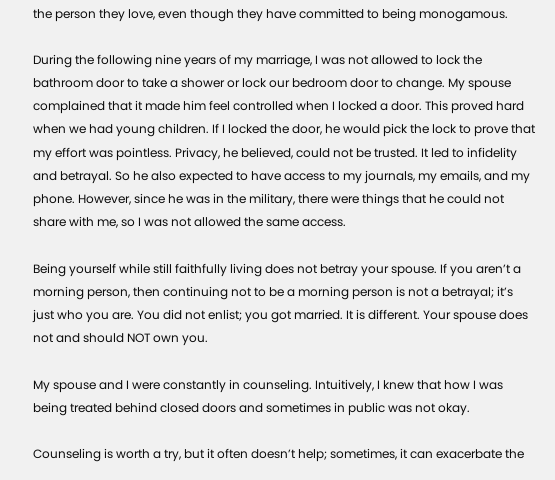the person they love, even though they have committed to being monogamous.

During the following nine years of my marriage, I was not allowed to lock the bathroom door to take a shower or lock our bedroom door to change. My spouse complained that it made him feel controlled when I locked a door. This proved hard when we had young children. If I locked the door, he would pick the lock to prove that my effort was pointless. Privacy, he believed, could not be trusted. It led to infidelity and betrayal. So he also expected to have access to my journals, my emails, and my phone. However, since he was in the military, there were things that he could not share with me, so I was not allowed the same access.

Being yourself while still faithfully living does not betray your spouse. If you aren’t a morning person, then continuing not to be a morning person is not a betrayal; it’s just who you are. You did not enlist; you got married. It is different. Your spouse does not and should NOT own you.

My spouse and I were constantly in counseling. Intuitively, I knew that how I was being treated behind closed doors and sometimes in public was not okay.

Counseling is worth a try, but it often doesn’t help; sometimes, it can exacerbate the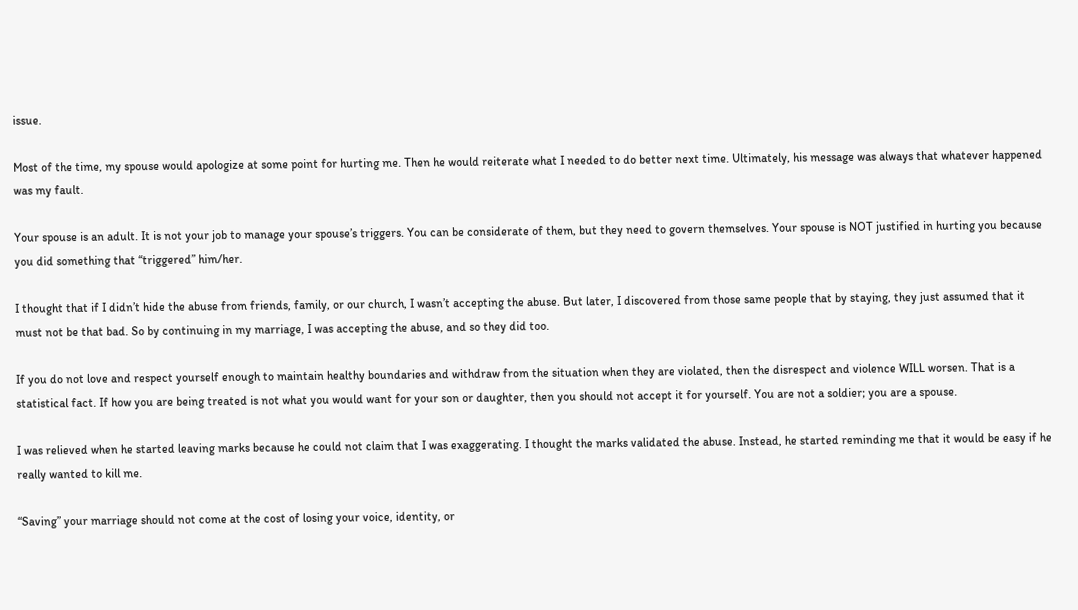issue.

Most of the time, my spouse would apologize at some point for hurting me. Then he would reiterate what I needed to do better next time. Ultimately, his message was always that whatever happened was my fault.

Your spouse is an adult. It is not your job to manage your spouse’s triggers. You can be considerate of them, but they need to govern themselves. Your spouse is NOT justified in hurting you because you did something that “triggered” him/her.

I thought that if I didn’t hide the abuse from friends, family, or our church, I wasn’t accepting the abuse. But later, I discovered from those same people that by staying, they just assumed that it must not be that bad. So by continuing in my marriage, I was accepting the abuse, and so they did too.

If you do not love and respect yourself enough to maintain healthy boundaries and withdraw from the situation when they are violated, then the disrespect and violence WILL worsen. That is a statistical fact. If how you are being treated is not what you would want for your son or daughter, then you should not accept it for yourself. You are not a soldier; you are a spouse.

I was relieved when he started leaving marks because he could not claim that I was exaggerating. I thought the marks validated the abuse. Instead, he started reminding me that it would be easy if he really wanted to kill me.

“Saving” your marriage should not come at the cost of losing your voice, identity, or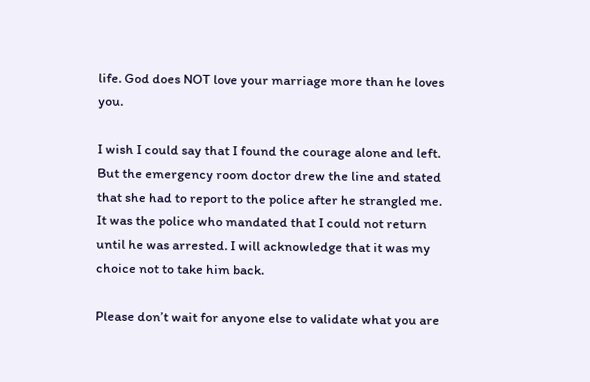life. God does NOT love your marriage more than he loves you.

I wish I could say that I found the courage alone and left. But the emergency room doctor drew the line and stated that she had to report to the police after he strangled me. It was the police who mandated that I could not return until he was arrested. I will acknowledge that it was my choice not to take him back.

Please don’t wait for anyone else to validate what you are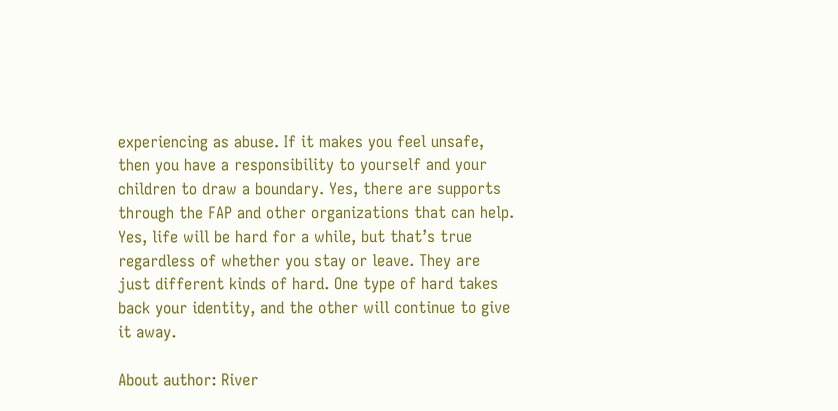experiencing as abuse. If it makes you feel unsafe, then you have a responsibility to yourself and your children to draw a boundary. Yes, there are supports through the FAP and other organizations that can help. Yes, life will be hard for a while, but that’s true regardless of whether you stay or leave. They are just different kinds of hard. One type of hard takes back your identity, and the other will continue to give it away.

About author: River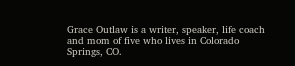Grace Outlaw is a writer, speaker, life coach and mom of five who lives in Colorado Springs, CO.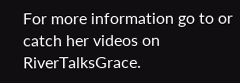For more information go to or catch her videos on RiverTalksGrace.